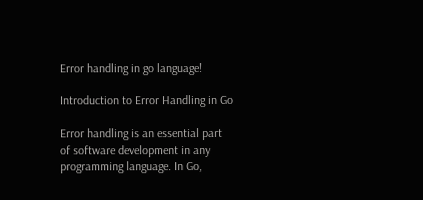Error handling in go language!

Introduction to Error Handling in Go

Error handling is an essential part of software development in any programming language. In Go,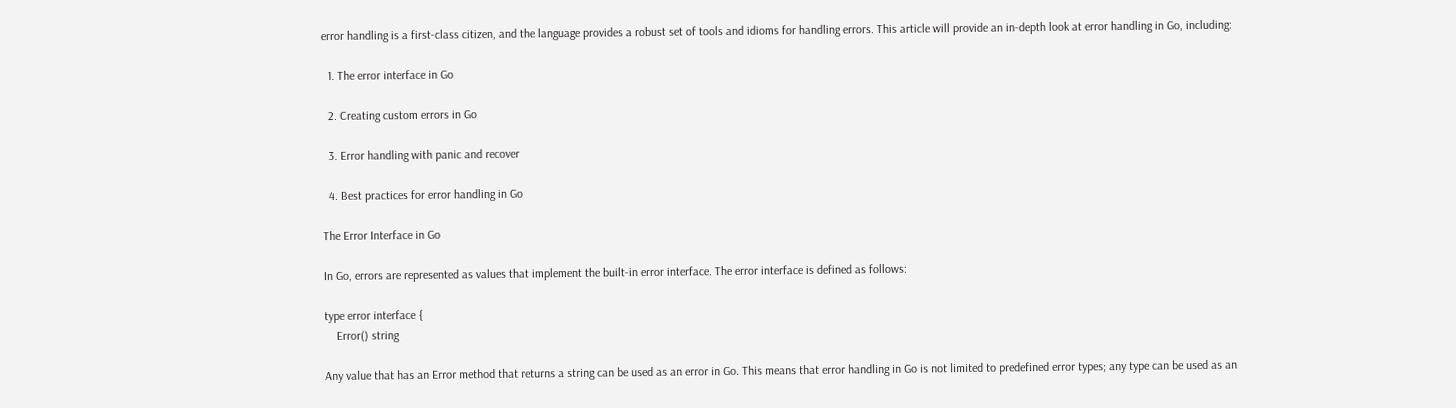error handling is a first-class citizen, and the language provides a robust set of tools and idioms for handling errors. This article will provide an in-depth look at error handling in Go, including:

  1. The error interface in Go

  2. Creating custom errors in Go

  3. Error handling with panic and recover

  4. Best practices for error handling in Go

The Error Interface in Go

In Go, errors are represented as values that implement the built-in error interface. The error interface is defined as follows:

type error interface {
    Error() string

Any value that has an Error method that returns a string can be used as an error in Go. This means that error handling in Go is not limited to predefined error types; any type can be used as an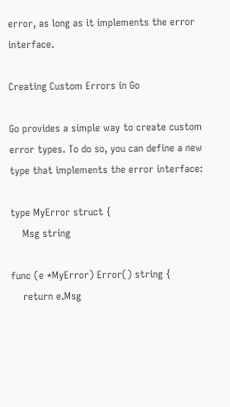error, as long as it implements the error interface.

Creating Custom Errors in Go

Go provides a simple way to create custom error types. To do so, you can define a new type that implements the error interface:

type MyError struct {
    Msg string

func (e *MyError) Error() string {
    return e.Msg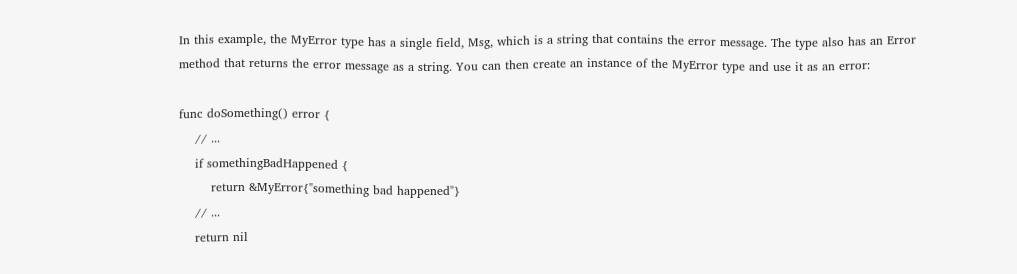In this example, the MyError type has a single field, Msg, which is a string that contains the error message. The type also has an Error method that returns the error message as a string. You can then create an instance of the MyError type and use it as an error:

func doSomething() error {
    // ...
    if somethingBadHappened {
        return &MyError{"something bad happened"}
    // ...
    return nil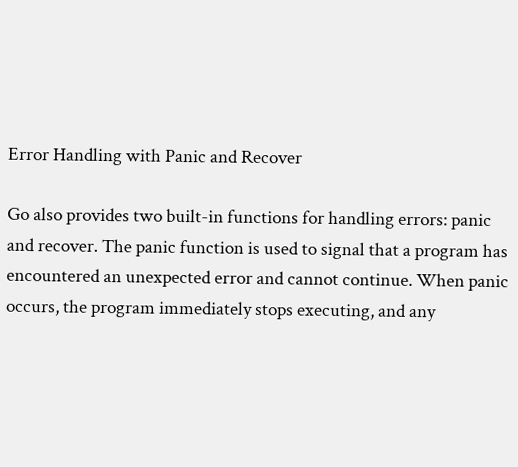Error Handling with Panic and Recover

Go also provides two built-in functions for handling errors: panic and recover. The panic function is used to signal that a program has encountered an unexpected error and cannot continue. When panic occurs, the program immediately stops executing, and any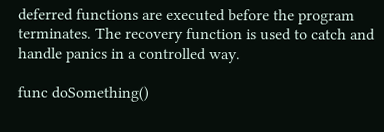deferred functions are executed before the program terminates. The recovery function is used to catch and handle panics in a controlled way.

func doSomething()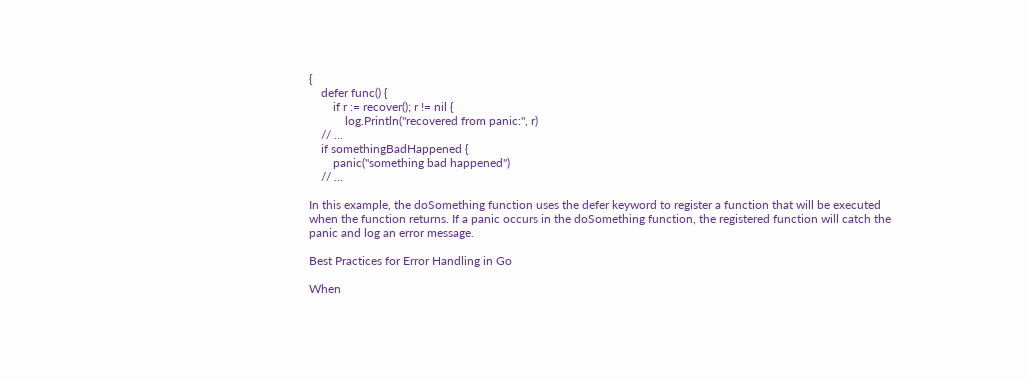{
    defer func() {
        if r := recover(); r != nil {
            log.Println("recovered from panic:", r)
    // ...
    if somethingBadHappened {
        panic("something bad happened")
    // ...

In this example, the doSomething function uses the defer keyword to register a function that will be executed when the function returns. If a panic occurs in the doSomething function, the registered function will catch the panic and log an error message.

Best Practices for Error Handling in Go

When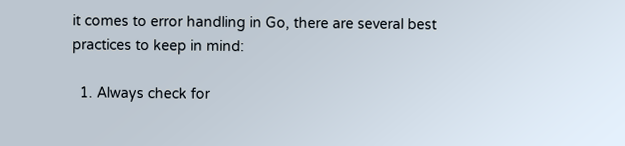it comes to error handling in Go, there are several best practices to keep in mind:

  1. Always check for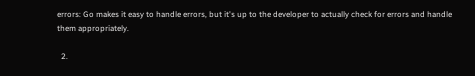errors: Go makes it easy to handle errors, but it's up to the developer to actually check for errors and handle them appropriately.

  2.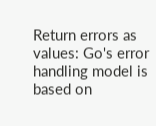Return errors as values: Go's error handling model is based on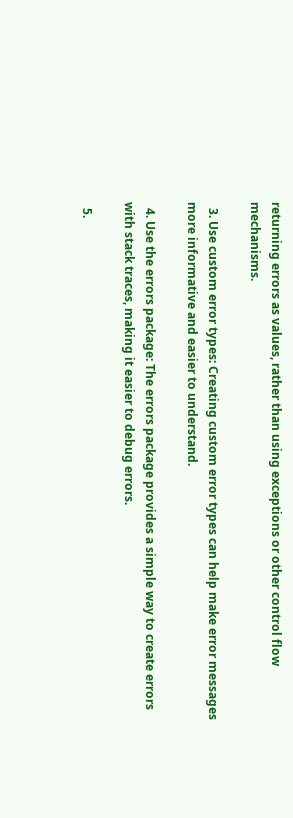returning errors as values, rather than using exceptions or other control flow mechanisms.

  3. Use custom error types: Creating custom error types can help make error messages more informative and easier to understand.

  4. Use the errors package: The errors package provides a simple way to create errors with stack traces, making it easier to debug errors.

  5.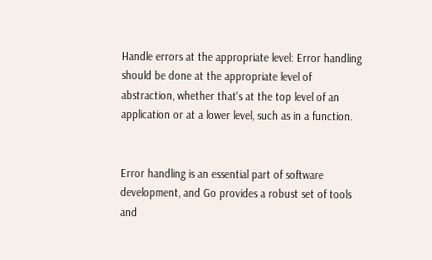Handle errors at the appropriate level: Error handling should be done at the appropriate level of abstraction, whether that's at the top level of an application or at a lower level, such as in a function.


Error handling is an essential part of software development, and Go provides a robust set of tools and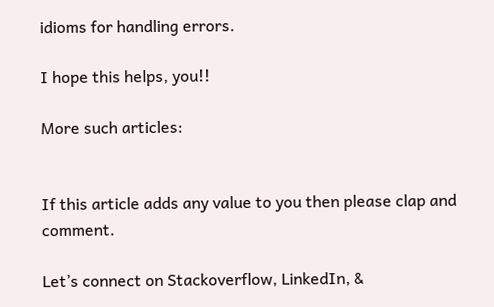idioms for handling errors.

I hope this helps, you!!

More such articles:


If this article adds any value to you then please clap and comment.

Let’s connect on Stackoverflow, LinkedIn, &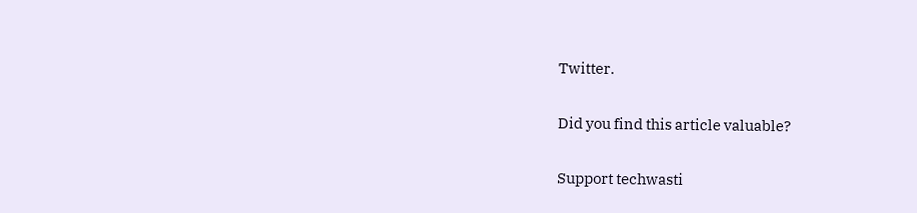Twitter.

Did you find this article valuable?

Support techwasti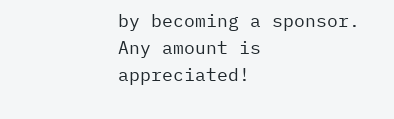by becoming a sponsor. Any amount is appreciated!